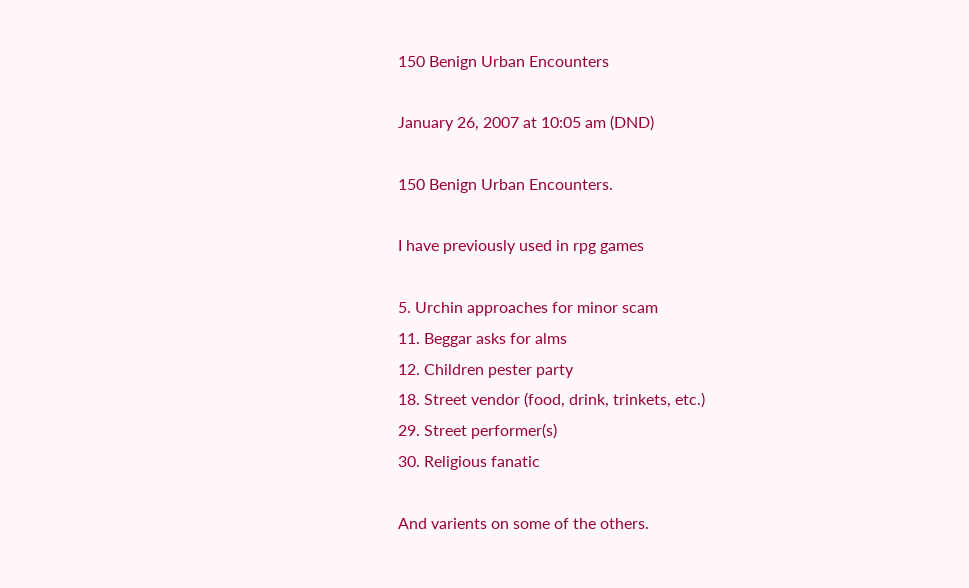150 Benign Urban Encounters

January 26, 2007 at 10:05 am (DND)

150 Benign Urban Encounters.

I have previously used in rpg games

5. Urchin approaches for minor scam
11. Beggar asks for alms
12. Children pester party
18. Street vendor (food, drink, trinkets, etc.)
29. Street performer(s)
30. Religious fanatic

And varients on some of the others.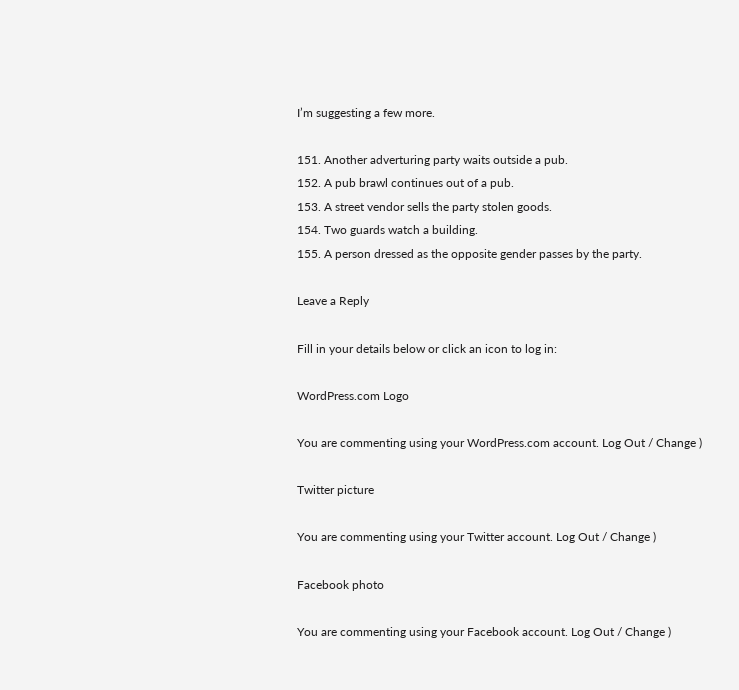I’m suggesting a few more.

151. Another adverturing party waits outside a pub.
152. A pub brawl continues out of a pub.
153. A street vendor sells the party stolen goods.
154. Two guards watch a building.
155. A person dressed as the opposite gender passes by the party.

Leave a Reply

Fill in your details below or click an icon to log in:

WordPress.com Logo

You are commenting using your WordPress.com account. Log Out / Change )

Twitter picture

You are commenting using your Twitter account. Log Out / Change )

Facebook photo

You are commenting using your Facebook account. Log Out / Change )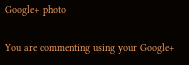Google+ photo

You are commenting using your Google+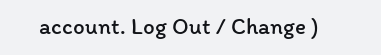account. Log Out / Change )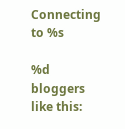Connecting to %s

%d bloggers like this: